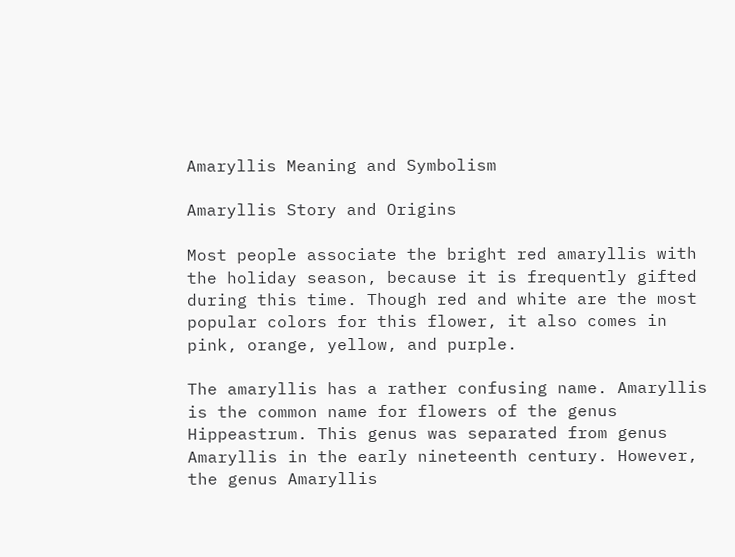Amaryllis Meaning and Symbolism

Amaryllis Story and Origins

Most people associate the bright red amaryllis with the holiday season, because it is frequently gifted during this time. Though red and white are the most popular colors for this flower, it also comes in pink, orange, yellow, and purple.

The amaryllis has a rather confusing name. Amaryllis is the common name for flowers of the genus Hippeastrum. This genus was separated from genus Amaryllis in the early nineteenth century. However, the genus Amaryllis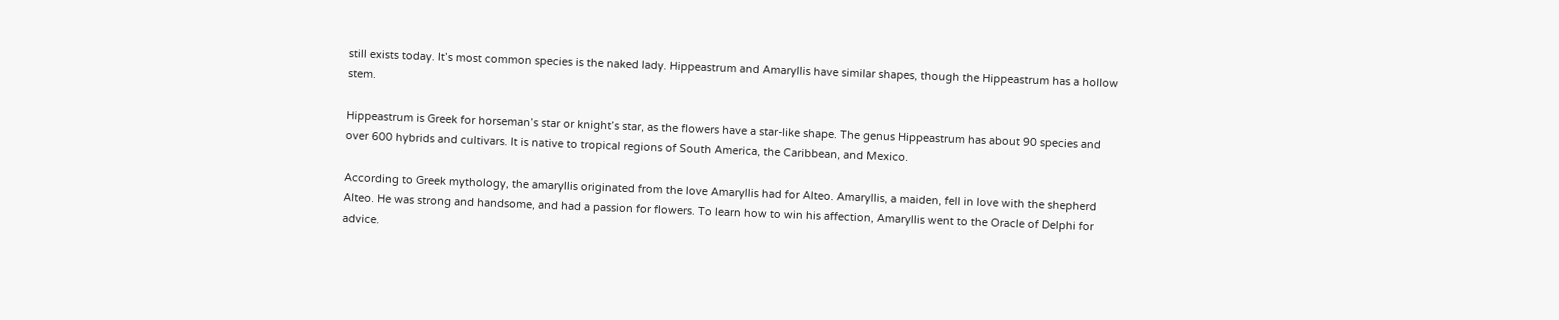still exists today. It’s most common species is the naked lady. Hippeastrum and Amaryllis have similar shapes, though the Hippeastrum has a hollow stem.

Hippeastrum is Greek for horseman’s star or knight’s star, as the flowers have a star-like shape. The genus Hippeastrum has about 90 species and over 600 hybrids and cultivars. It is native to tropical regions of South America, the Caribbean, and Mexico.

According to Greek mythology, the amaryllis originated from the love Amaryllis had for Alteo. Amaryllis, a maiden, fell in love with the shepherd Alteo. He was strong and handsome, and had a passion for flowers. To learn how to win his affection, Amaryllis went to the Oracle of Delphi for advice.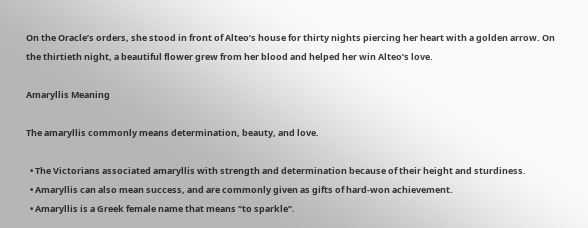On the Oracle’s orders, she stood in front of Alteo’s house for thirty nights piercing her heart with a golden arrow. On the thirtieth night, a beautiful flower grew from her blood and helped her win Alteo’s love.

Amaryllis Meaning

The amaryllis commonly means determination, beauty, and love.

  • The Victorians associated amaryllis with strength and determination because of their height and sturdiness.
  • Amaryllis can also mean success, and are commonly given as gifts of hard-won achievement.
  • Amaryllis is a Greek female name that means “to sparkle”.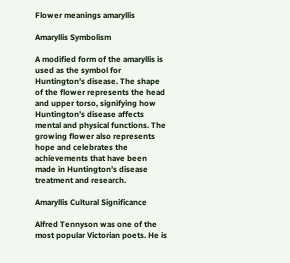Flower meanings amaryllis

Amaryllis Symbolism

A modified form of the amaryllis is used as the symbol for Huntington’s disease. The shape of the flower represents the head and upper torso, signifying how Huntington’s disease affects mental and physical functions. The growing flower also represents hope and celebrates the achievements that have been made in Huntington’s disease treatment and research.

Amaryllis Cultural Significance

Alfred Tennyson was one of the most popular Victorian poets. He is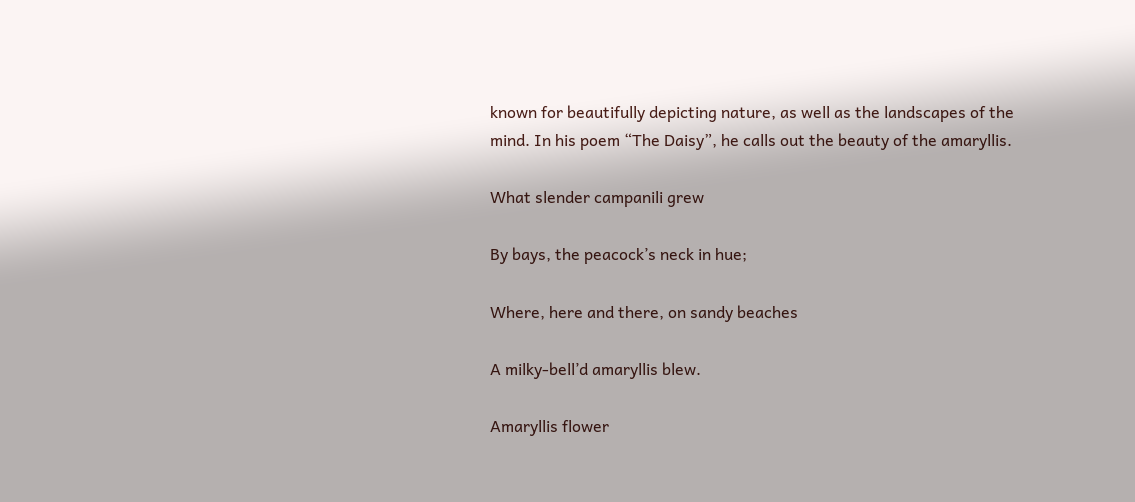known for beautifully depicting nature, as well as the landscapes of the mind. In his poem “The Daisy”, he calls out the beauty of the amaryllis.

What slender campanili grew

By bays, the peacock’s neck in hue;

Where, here and there, on sandy beaches

A milky-bell’d amaryllis blew.

Amaryllis flower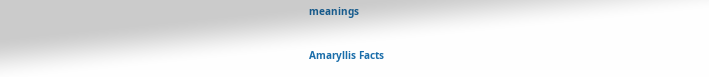meanings

Amaryllis Facts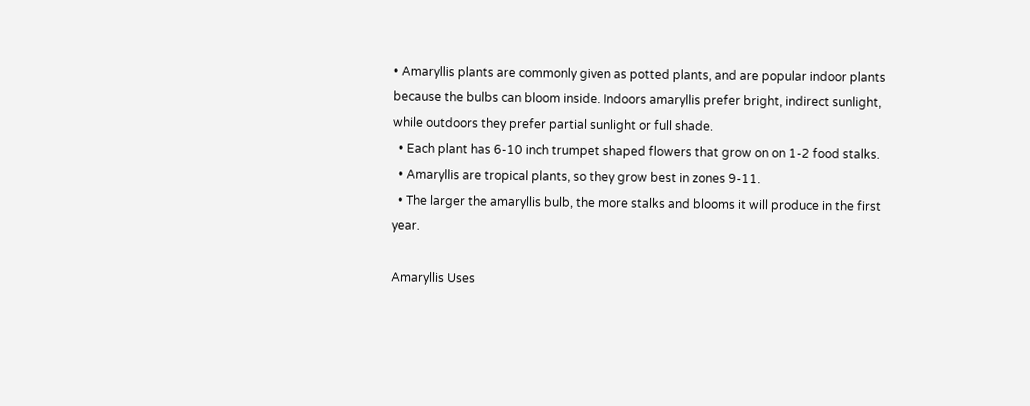• Amaryllis plants are commonly given as potted plants, and are popular indoor plants because the bulbs can bloom inside. Indoors amaryllis prefer bright, indirect sunlight, while outdoors they prefer partial sunlight or full shade.
  • Each plant has 6-10 inch trumpet shaped flowers that grow on on 1-2 food stalks.
  • Amaryllis are tropical plants, so they grow best in zones 9-11.
  • The larger the amaryllis bulb, the more stalks and blooms it will produce in the first year.

Amaryllis Uses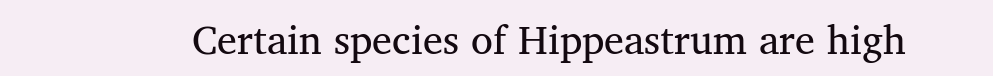Certain species of Hippeastrum are high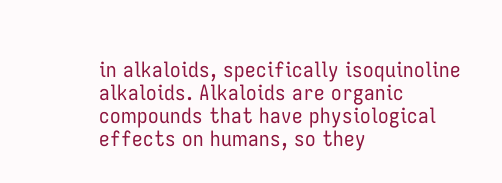in alkaloids, specifically isoquinoline alkaloids. Alkaloids are organic compounds that have physiological effects on humans, so they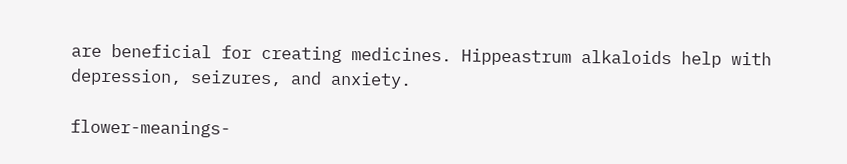are beneficial for creating medicines. Hippeastrum alkaloids help with depression, seizures, and anxiety.

flower-meanings-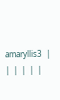amaryllis3  |  |  |  |  |  |